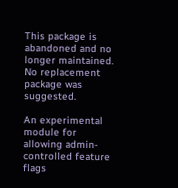This package is abandoned and no longer maintained. No replacement package was suggested.

An experimental module for allowing admin-controlled feature flags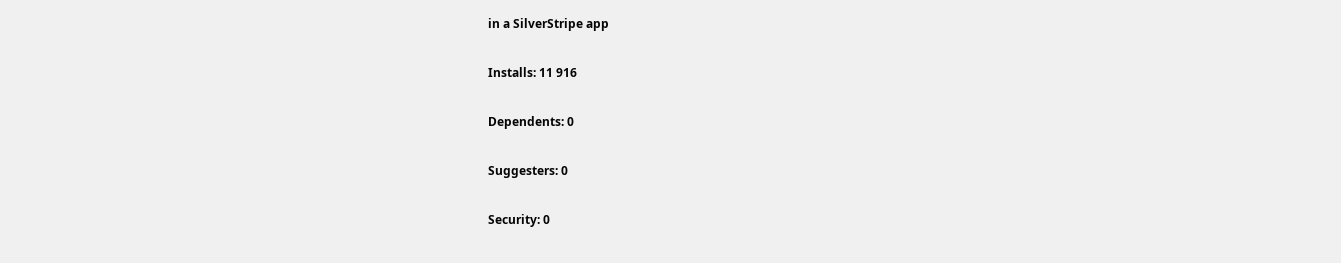in a SilverStripe app

Installs: 11 916

Dependents: 0

Suggesters: 0

Security: 0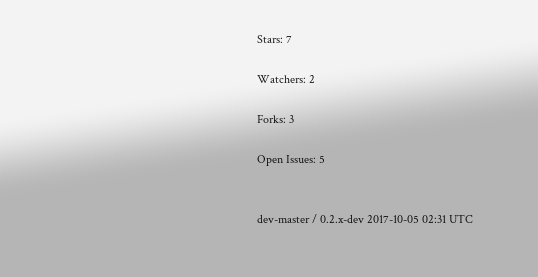Stars: 7

Watchers: 2

Forks: 3

Open Issues: 5


dev-master / 0.2.x-dev 2017-10-05 02:31 UTC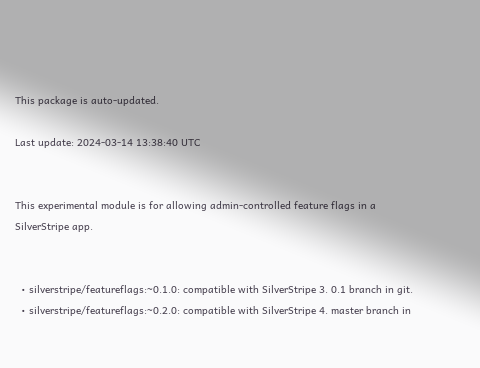This package is auto-updated.

Last update: 2024-03-14 13:38:40 UTC


This experimental module is for allowing admin-controlled feature flags in a SilverStripe app.


  • silverstripe/featureflags:~0.1.0: compatible with SilverStripe 3. 0.1 branch in git.
  • silverstripe/featureflags:~0.2.0: compatible with SilverStripe 4. master branch in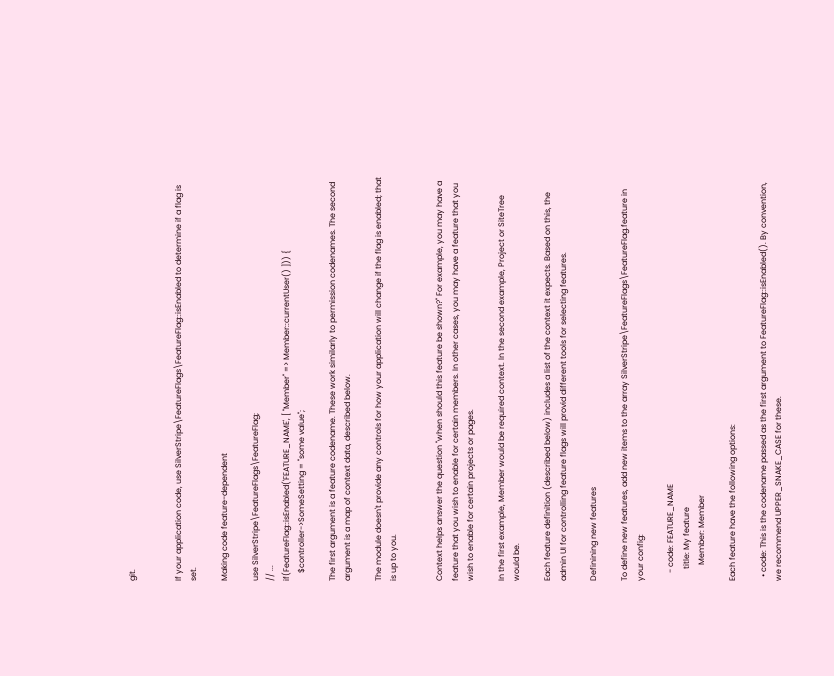git.


If your application code, use SilverStripe\FeatureFlags\FeatureFlag::isEnabled to determine if a flag is set.

Making code feature-dependent

use SilverStripe\FeatureFlags\FeatureFlag;
// ...
if(FeatureFlag::isEnabled('FEATURE_NAME', [ "Member" => Member::currentUser() ])) {
    $controller->SomeSetting = "some value";

The first argument is a feature codename. These work similarly to permission codenames. The second argument is a map of context data, described below.

The module doesn't provide any controls for how your application will change if the flag is enabled; that is up to you.


Context helps answer the question "when should this feature be shown?" For example, you may have a feature that you wish to enable for certain members. In other cases, you may have a feature that you wish to enable for certain projects or pages.

In the first example, Member would be required context. In the second example, Project or SiteTree would be.

Each feature definition (described below) includes a list of the context it expects. Based on this, the admin UI for controlling feature flags will provid different tools for selecting features.

Definining new features

To define new features, add new items to the array SilverStripe\FeatureFlags\FeatureFlag.feature in your config:

    - code: FEATURE_NAME
      title: My feature
        Member: Member

Each feature have the following options:

  • code: This is the codename passed as the first argument to FeatureFlag::isEnabled(). By convention, we recommend UPPER_SNAKE_CASE for these.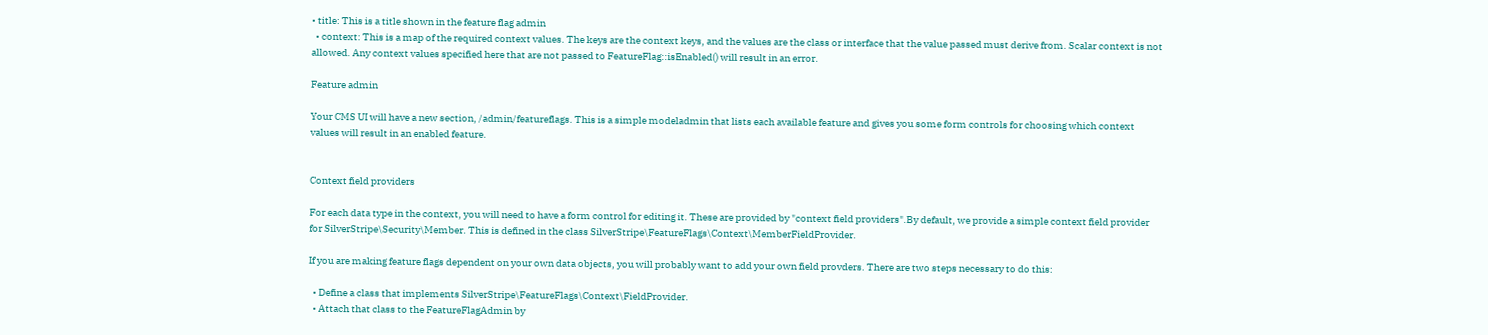• title: This is a title shown in the feature flag admin
  • context: This is a map of the required context values. The keys are the context keys, and the values are the class or interface that the value passed must derive from. Scalar context is not allowed. Any context values specified here that are not passed to FeatureFlag::isEnabled() will result in an error.

Feature admin

Your CMS UI will have a new section, /admin/featureflags. This is a simple modeladmin that lists each available feature and gives you some form controls for choosing which context values will result in an enabled feature.


Context field providers

For each data type in the context, you will need to have a form control for editing it. These are provided by "context field providers".By default, we provide a simple context field provider for SilverStripe\Security\Member. This is defined in the class SilverStripe\FeatureFlags\Context\MemberFieldProvider.

If you are making feature flags dependent on your own data objects, you will probably want to add your own field provders. There are two steps necessary to do this:

  • Define a class that implements SilverStripe\FeatureFlags\Context\FieldProvider.
  • Attach that class to the FeatureFlagAdmin by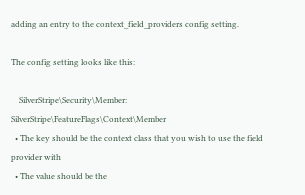adding an entry to the context_field_providers config setting.

The config setting looks like this:

    SilverStripe\Security\Member: SilverStripe\FeatureFlags\Context\Member
  • The key should be the context class that you wish to use the field provider with
  • The value should be the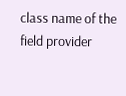class name of the field provider